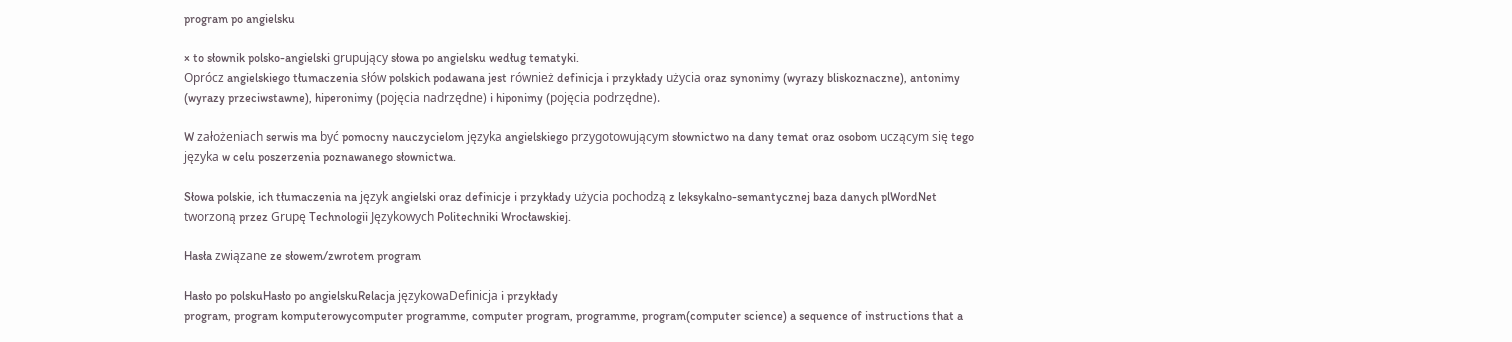program po angielsku

× to słownik polsko-angielski grupujący słowa po angielsku według tematyki.
Oprócz angielskiego tłumaczenia słów polskich podawana jest również definicja i przykłady użycia oraz synonimy (wyrazy bliskoznaczne), antonimy (wyrazy przeciwstawne), hiperonimy (pojęcia nadrzędne) i hiponimy (pojęcia podrzędne).

W założeniach serwis ma być pomocny nauczycielom języka angielskiego przygotowującym słownictwo na dany temat oraz osobom uczącym się tego języka w celu poszerzenia poznawanego słownictwa.

Słowa polskie, ich tłumaczenia na język angielski oraz definicje i przykłady użycia pochodzą z leksykalno-semantycznej baza danych plWordNet tworzoną przez Grupę Technologii Językowych Politechniki Wrocławskiej.

Hasła związane ze słowem/zwrotem program

Hasło po polskuHasło po angielskuRelacja językowaDefinicja i przykłady
program, program komputerowycomputer programme, computer program, programme, program(computer science) a sequence of instructions that a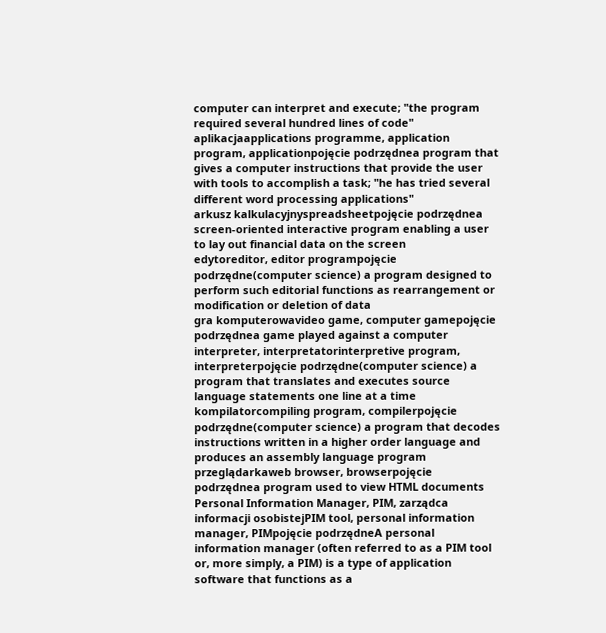computer can interpret and execute; "the program required several hundred lines of code"
aplikacjaapplications programme, application program, applicationpojęcie podrzędnea program that gives a computer instructions that provide the user with tools to accomplish a task; "he has tried several different word processing applications"
arkusz kalkulacyjnyspreadsheetpojęcie podrzędnea screen-oriented interactive program enabling a user to lay out financial data on the screen
edytoreditor, editor programpojęcie podrzędne(computer science) a program designed to perform such editorial functions as rearrangement or modification or deletion of data
gra komputerowavideo game, computer gamepojęcie podrzędnea game played against a computer
interpreter, interpretatorinterpretive program, interpreterpojęcie podrzędne(computer science) a program that translates and executes source language statements one line at a time
kompilatorcompiling program, compilerpojęcie podrzędne(computer science) a program that decodes instructions written in a higher order language and produces an assembly language program
przeglądarkaweb browser, browserpojęcie podrzędnea program used to view HTML documents
Personal Information Manager, PIM, zarządca informacji osobistejPIM tool, personal information manager, PIMpojęcie podrzędneA personal information manager (often referred to as a PIM tool or, more simply, a PIM) is a type of application software that functions as a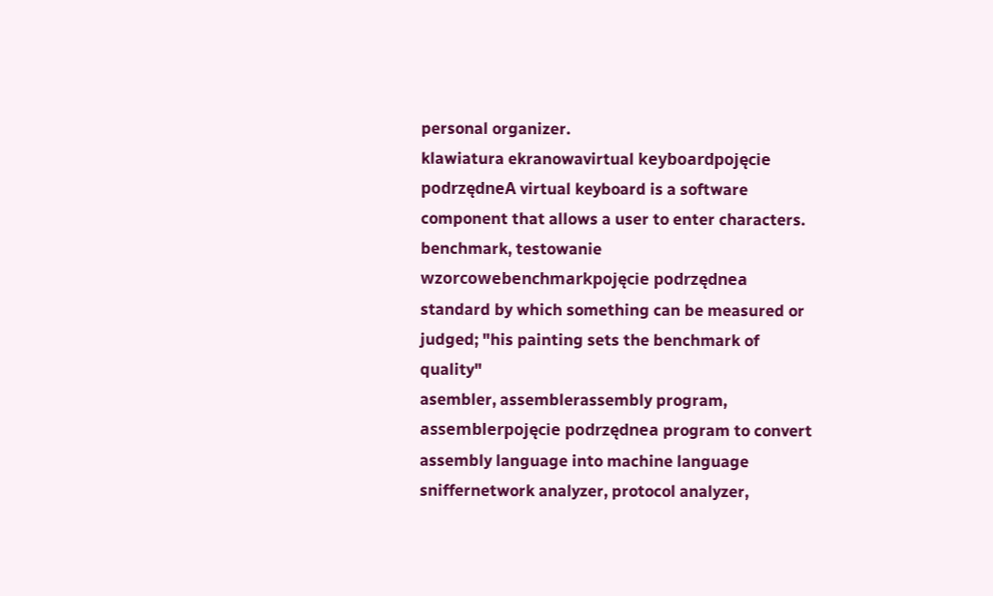personal organizer.
klawiatura ekranowavirtual keyboardpojęcie podrzędneA virtual keyboard is a software component that allows a user to enter characters.
benchmark, testowanie wzorcowebenchmarkpojęcie podrzędnea standard by which something can be measured or judged; "his painting sets the benchmark of quality"
asembler, assemblerassembly program, assemblerpojęcie podrzędnea program to convert assembly language into machine language
sniffernetwork analyzer, protocol analyzer,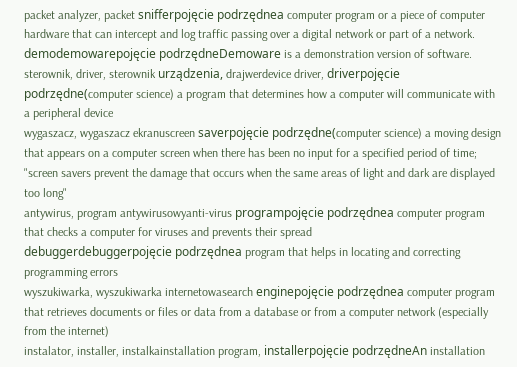packet analyzer, packet snifferpojęcie podrzędnea computer program or a piece of computer hardware that can intercept and log traffic passing over a digital network or part of a network.
demodemowarepojęcie podrzędneDemoware is a demonstration version of software.
sterownik, driver, sterownik urządzenia, drajwerdevice driver, driverpojęcie podrzędne(computer science) a program that determines how a computer will communicate with a peripheral device
wygaszacz, wygaszacz ekranuscreen saverpojęcie podrzędne(computer science) a moving design that appears on a computer screen when there has been no input for a specified period of time; "screen savers prevent the damage that occurs when the same areas of light and dark are displayed too long"
antywirus, program antywirusowyanti-virus programpojęcie podrzędnea computer program that checks a computer for viruses and prevents their spread
debuggerdebuggerpojęcie podrzędnea program that helps in locating and correcting programming errors
wyszukiwarka, wyszukiwarka internetowasearch enginepojęcie podrzędnea computer program that retrieves documents or files or data from a database or from a computer network (especially from the internet)
instalator, installer, instalkainstallation program, installerpojęcie podrzędneAn installation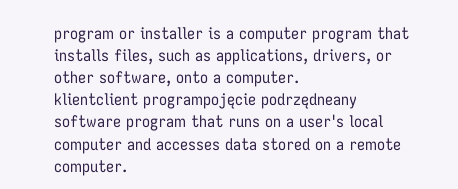program or installer is a computer program that installs files, such as applications, drivers, or other software, onto a computer.
klientclient programpojęcie podrzędneany software program that runs on a user's local computer and accesses data stored on a remote computer.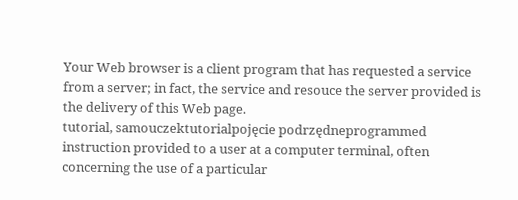Your Web browser is a client program that has requested a service from a server; in fact, the service and resouce the server provided is the delivery of this Web page.
tutorial, samouczektutorialpojęcie podrzędneprogrammed instruction provided to a user at a computer terminal, often concerning the use of a particular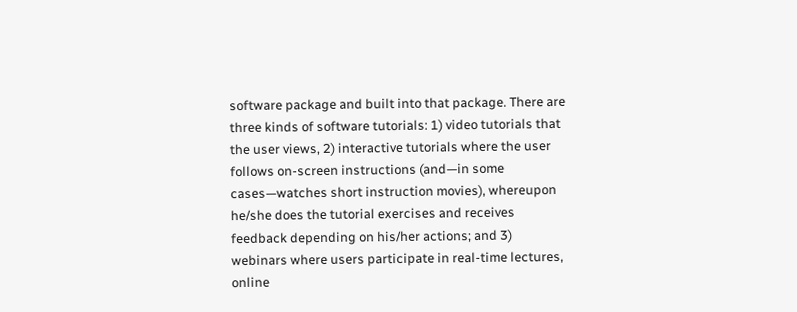software package and built into that package. There are three kinds of software tutorials: 1) video tutorials that the user views, 2) interactive tutorials where the user follows on-screen instructions (and—in some cases—watches short instruction movies), whereupon he/she does the tutorial exercises and receives feedback depending on his/her actions; and 3) webinars where users participate in real-time lectures, online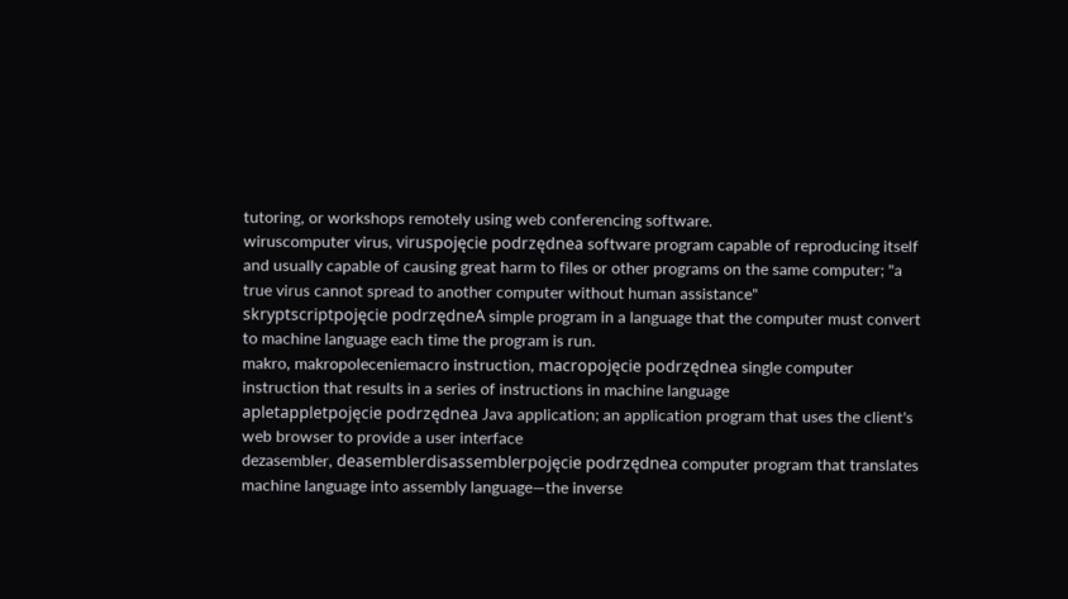tutoring, or workshops remotely using web conferencing software.
wiruscomputer virus, viruspojęcie podrzędnea software program capable of reproducing itself and usually capable of causing great harm to files or other programs on the same computer; "a true virus cannot spread to another computer without human assistance"
skryptscriptpojęcie podrzędneA simple program in a language that the computer must convert to machine language each time the program is run.
makro, makropoleceniemacro instruction, macropojęcie podrzędnea single computer instruction that results in a series of instructions in machine language
apletappletpojęcie podrzędnea Java application; an application program that uses the client's web browser to provide a user interface
dezasembler, deasemblerdisassemblerpojęcie podrzędnea computer program that translates machine language into assembly language—the inverse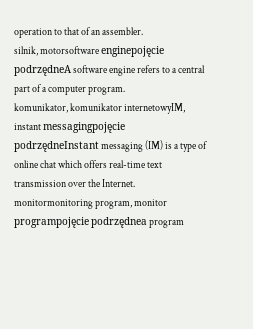operation to that of an assembler.
silnik, motorsoftware enginepojęcie podrzędneA software engine refers to a central part of a computer program.
komunikator, komunikator internetowyIM, instant messagingpojęcie podrzędneInstant messaging (IM) is a type of online chat which offers real-time text transmission over the Internet.
monitormonitoring program, monitor programpojęcie podrzędnea program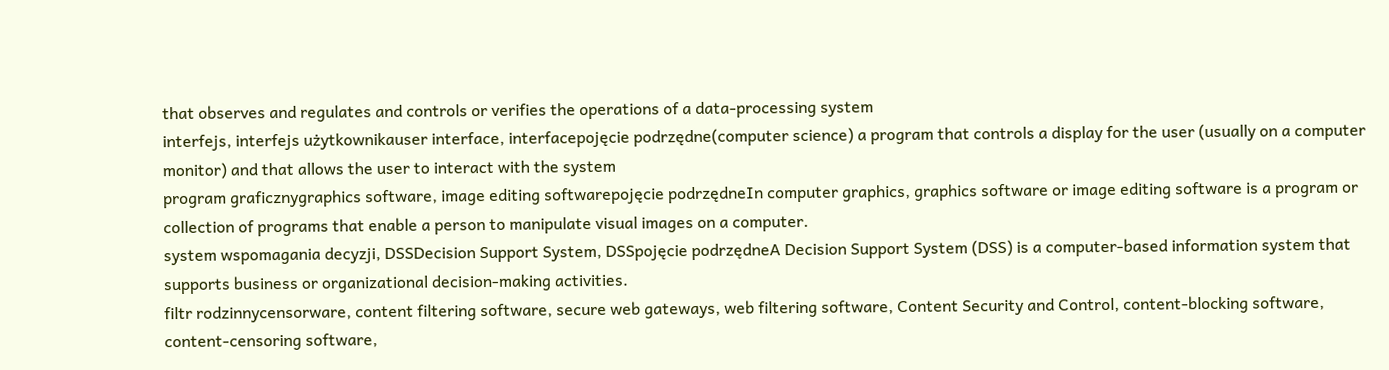that observes and regulates and controls or verifies the operations of a data-processing system
interfejs, interfejs użytkownikauser interface, interfacepojęcie podrzędne(computer science) a program that controls a display for the user (usually on a computer monitor) and that allows the user to interact with the system
program graficznygraphics software, image editing softwarepojęcie podrzędneIn computer graphics, graphics software or image editing software is a program or collection of programs that enable a person to manipulate visual images on a computer.
system wspomagania decyzji, DSSDecision Support System, DSSpojęcie podrzędneA Decision Support System (DSS) is a computer-based information system that supports business or organizational decision-making activities.
filtr rodzinnycensorware, content filtering software, secure web gateways, web filtering software, Content Security and Control, content-blocking software, content-censoring software,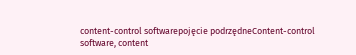content-control softwarepojęcie podrzędneContent-control software, content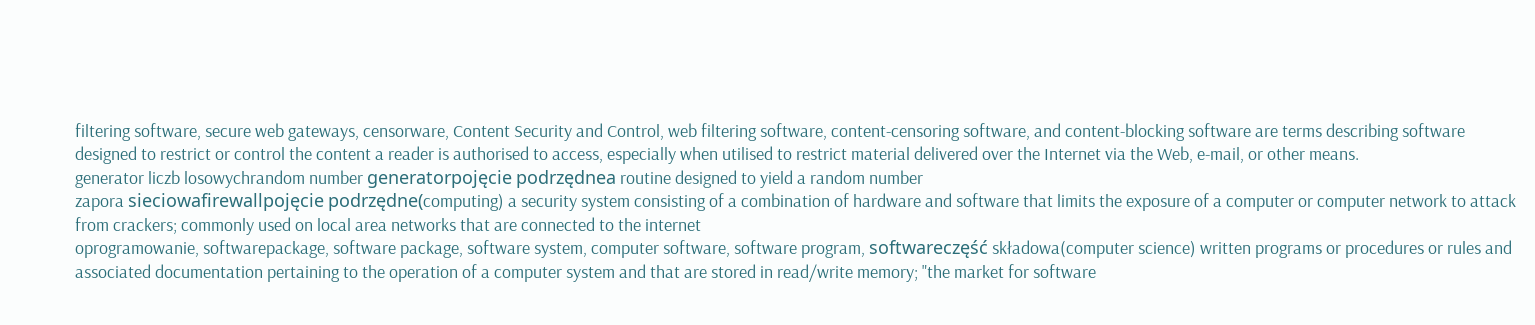filtering software, secure web gateways, censorware, Content Security and Control, web filtering software, content-censoring software, and content-blocking software are terms describing software designed to restrict or control the content a reader is authorised to access, especially when utilised to restrict material delivered over the Internet via the Web, e-mail, or other means.
generator liczb losowychrandom number generatorpojęcie podrzędnea routine designed to yield a random number
zapora sieciowafirewallpojęcie podrzędne(computing) a security system consisting of a combination of hardware and software that limits the exposure of a computer or computer network to attack from crackers; commonly used on local area networks that are connected to the internet
oprogramowanie, softwarepackage, software package, software system, computer software, software program, softwareczęść składowa(computer science) written programs or procedures or rules and associated documentation pertaining to the operation of a computer system and that are stored in read/write memory; "the market for software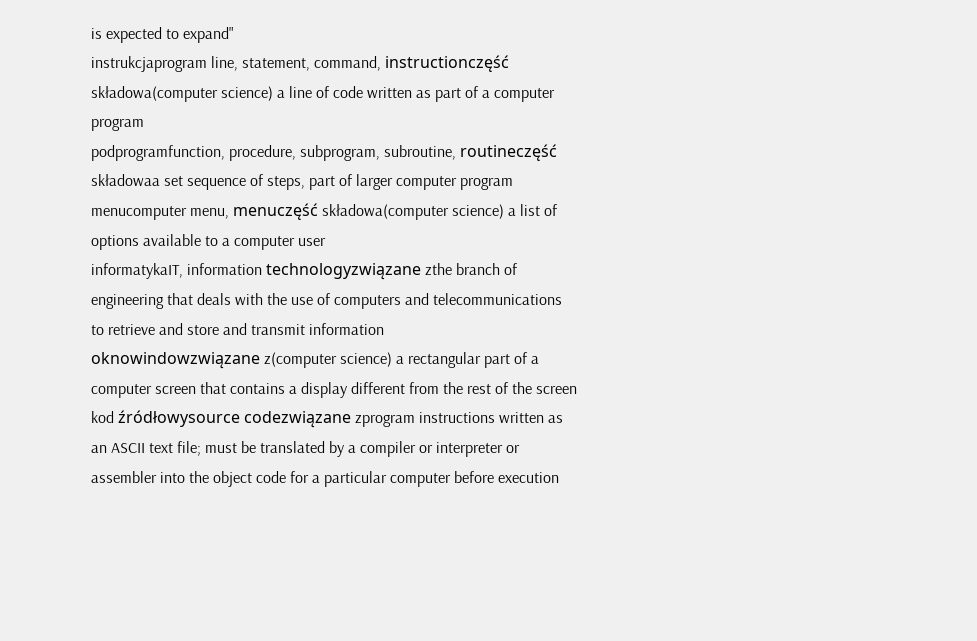is expected to expand"
instrukcjaprogram line, statement, command, instructionczęść składowa(computer science) a line of code written as part of a computer program
podprogramfunction, procedure, subprogram, subroutine, routineczęść składowaa set sequence of steps, part of larger computer program
menucomputer menu, menuczęść składowa(computer science) a list of options available to a computer user
informatykaIT, information technologyzwiązane zthe branch of engineering that deals with the use of computers and telecommunications to retrieve and store and transmit information
oknowindowzwiązane z(computer science) a rectangular part of a computer screen that contains a display different from the rest of the screen
kod źródłowysource codezwiązane zprogram instructions written as an ASCII text file; must be translated by a compiler or interpreter or assembler into the object code for a particular computer before execution